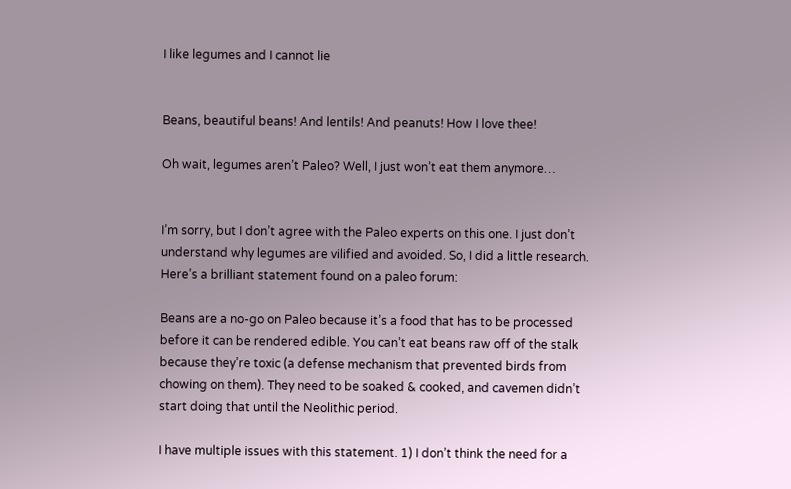I like legumes and I cannot lie


Beans, beautiful beans! And lentils! And peanuts! How I love thee!

Oh wait, legumes aren’t Paleo? Well, I just won’t eat them anymore…


I’m sorry, but I don’t agree with the Paleo experts on this one. I just don’t understand why legumes are vilified and avoided. So, I did a little research. Here’s a brilliant statement found on a paleo forum:

Beans are a no-go on Paleo because it’s a food that has to be processed before it can be rendered edible. You can’t eat beans raw off of the stalk because they’re toxic (a defense mechanism that prevented birds from chowing on them). They need to be soaked & cooked, and cavemen didn’t start doing that until the Neolithic period.

I have multiple issues with this statement. 1) I don’t think the need for a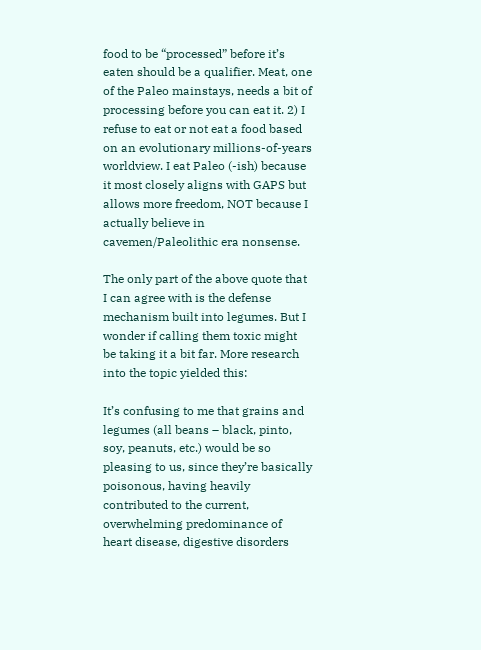food to be “processed” before it’s eaten should be a qualifier. Meat, one of the Paleo mainstays, needs a bit of processing before you can eat it. 2) I refuse to eat or not eat a food based on an evolutionary millions-of-years worldview. I eat Paleo (-ish) because it most closely aligns with GAPS but allows more freedom, NOT because I actually believe in cavemen/Paleolithic era nonsense.

The only part of the above quote that I can agree with is the defense mechanism built into legumes. But I wonder if calling them toxic might be taking it a bit far. More research into the topic yielded this:

It’s confusing to me that grains and legumes (all beans – black, pinto, soy, peanuts, etc.) would be so pleasing to us, since they’re basically poisonous, having heavily contributed to the current, overwhelming predominance of heart disease, digestive disorders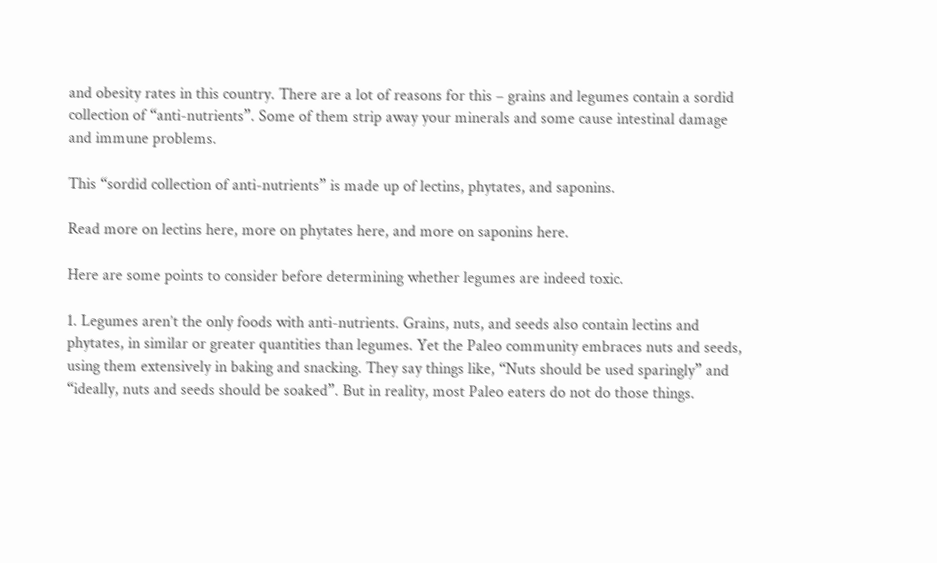and obesity rates in this country. There are a lot of reasons for this – grains and legumes contain a sordid collection of “anti-nutrients”. Some of them strip away your minerals and some cause intestinal damage and immune problems.

This “sordid collection of anti-nutrients” is made up of lectins, phytates, and saponins.

Read more on lectins here, more on phytates here, and more on saponins here.

Here are some points to consider before determining whether legumes are indeed toxic.

1. Legumes aren’t the only foods with anti-nutrients. Grains, nuts, and seeds also contain lectins and phytates, in similar or greater quantities than legumes. Yet the Paleo community embraces nuts and seeds, using them extensively in baking and snacking. They say things like, “Nuts should be used sparingly” and “ideally, nuts and seeds should be soaked”. But in reality, most Paleo eaters do not do those things.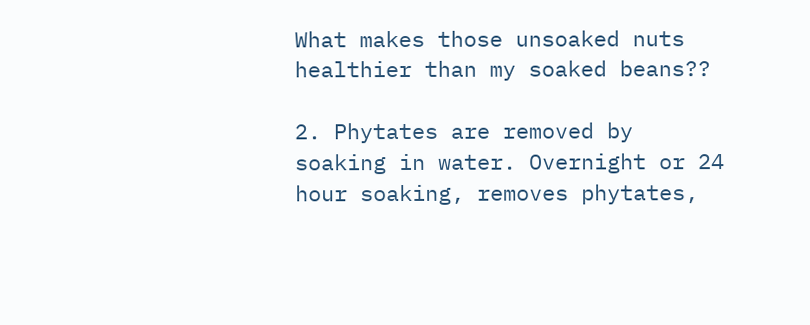What makes those unsoaked nuts healthier than my soaked beans??

2. Phytates are removed by soaking in water. Overnight or 24 hour soaking, removes phytates,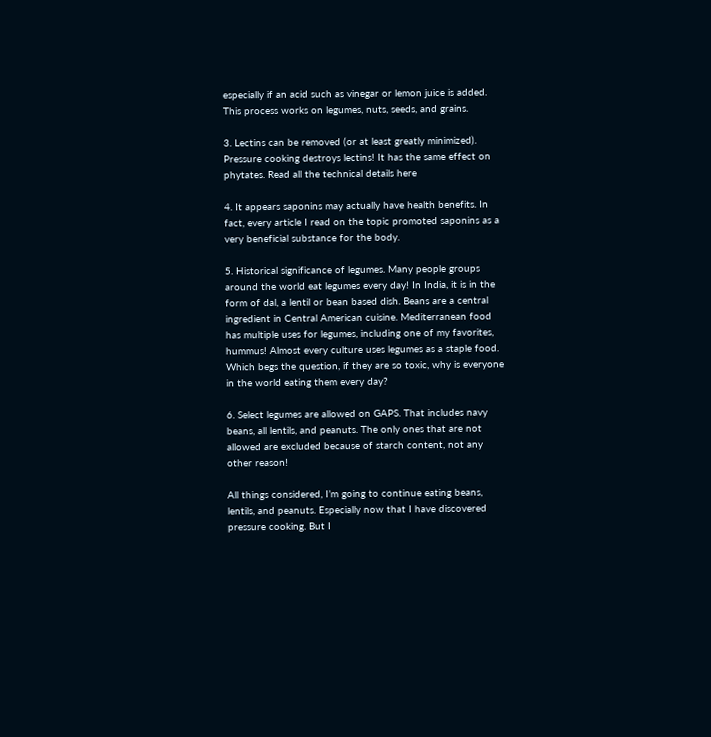especially if an acid such as vinegar or lemon juice is added. This process works on legumes, nuts, seeds, and grains.

3. Lectins can be removed (or at least greatly minimized). Pressure cooking destroys lectins! It has the same effect on phytates. Read all the technical details here

4. It appears saponins may actually have health benefits. In fact, every article I read on the topic promoted saponins as a very beneficial substance for the body.

5. Historical significance of legumes. Many people groups around the world eat legumes every day! In India, it is in the form of dal, a lentil or bean based dish. Beans are a central ingredient in Central American cuisine. Mediterranean food has multiple uses for legumes, including one of my favorites, hummus! Almost every culture uses legumes as a staple food. Which begs the question, if they are so toxic, why is everyone in the world eating them every day?

6. Select legumes are allowed on GAPS. That includes navy beans, all lentils, and peanuts. The only ones that are not allowed are excluded because of starch content, not any other reason!

All things considered, I’m going to continue eating beans, lentils, and peanuts. Especially now that I have discovered pressure cooking. But I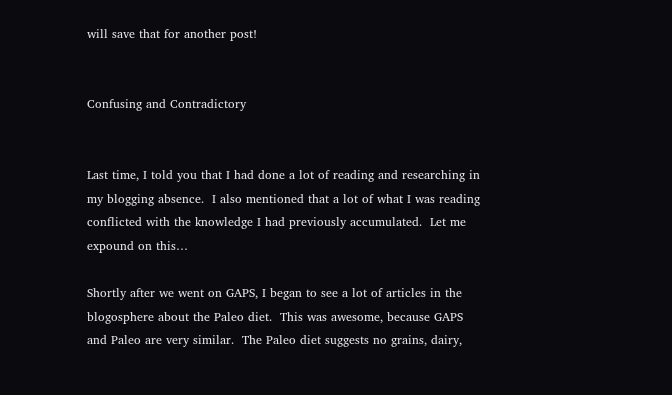will save that for another post!


Confusing and Contradictory


Last time, I told you that I had done a lot of reading and researching in my blogging absence.  I also mentioned that a lot of what I was reading conflicted with the knowledge I had previously accumulated.  Let me expound on this…

Shortly after we went on GAPS, I began to see a lot of articles in the blogosphere about the Paleo diet.  This was awesome, because GAPS and Paleo are very similar.  The Paleo diet suggests no grains, dairy,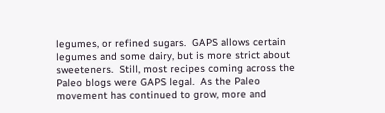legumes, or refined sugars.  GAPS allows certain legumes and some dairy, but is more strict about sweeteners.  Still, most recipes coming across the Paleo blogs were GAPS legal.  As the Paleo movement has continued to grow, more and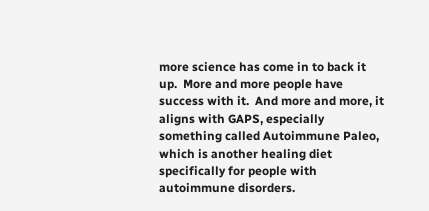more science has come in to back it up.  More and more people have success with it.  And more and more, it aligns with GAPS, especially something called Autoimmune Paleo, which is another healing diet specifically for people with autoimmune disorders.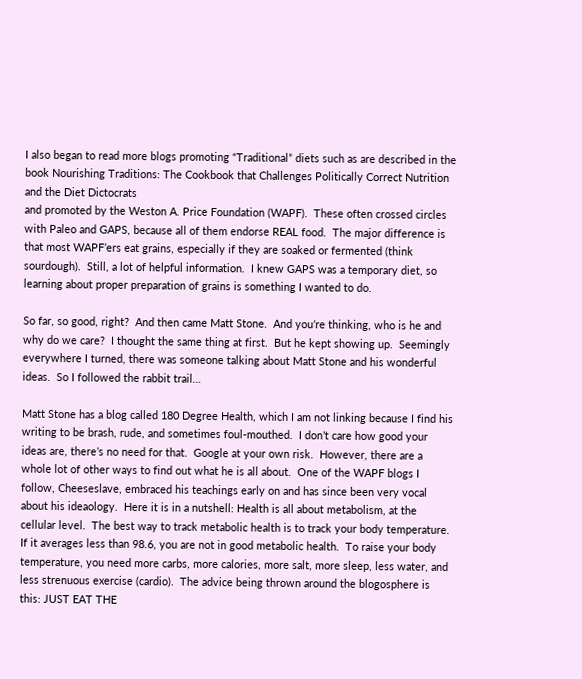I also began to read more blogs promoting “Traditional” diets such as are described in the book Nourishing Traditions: The Cookbook that Challenges Politically Correct Nutrition and the Diet Dictocrats
and promoted by the Weston A. Price Foundation (WAPF).  These often crossed circles with Paleo and GAPS, because all of them endorse REAL food.  The major difference is that most WAPF’ers eat grains, especially if they are soaked or fermented (think sourdough).  Still, a lot of helpful information.  I knew GAPS was a temporary diet, so learning about proper preparation of grains is something I wanted to do.

So far, so good, right?  And then came Matt Stone.  And you’re thinking, who is he and why do we care?  I thought the same thing at first.  But he kept showing up.  Seemingly everywhere I turned, there was someone talking about Matt Stone and his wonderful ideas.  So I followed the rabbit trail…

Matt Stone has a blog called 180 Degree Health, which I am not linking because I find his writing to be brash, rude, and sometimes foul-mouthed.  I don’t care how good your ideas are, there’s no need for that.  Google at your own risk.  However, there are a whole lot of other ways to find out what he is all about.  One of the WAPF blogs I follow, Cheeseslave, embraced his teachings early on and has since been very vocal about his ideaology.  Here it is in a nutshell: Health is all about metabolism, at the cellular level.  The best way to track metabolic health is to track your body temperature.  If it averages less than 98.6, you are not in good metabolic health.  To raise your body temperature, you need more carbs, more calories, more salt, more sleep, less water, and less strenuous exercise (cardio).  The advice being thrown around the blogosphere is this: JUST EAT THE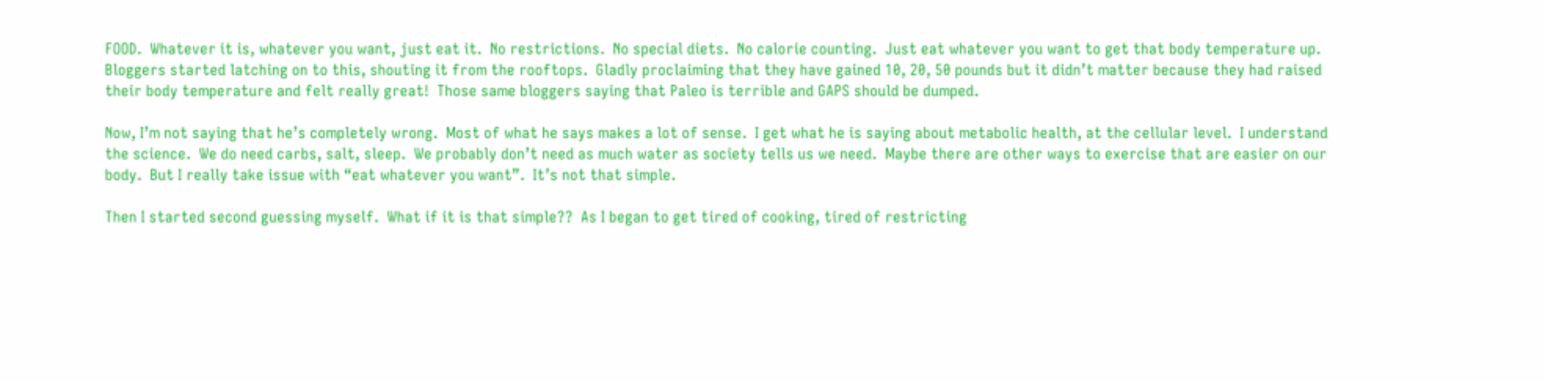FOOD.  Whatever it is, whatever you want, just eat it.  No restrictions.  No special diets.  No calorie counting.  Just eat whatever you want to get that body temperature up.  Bloggers started latching on to this, shouting it from the rooftops.  Gladly proclaiming that they have gained 10, 20, 50 pounds but it didn’t matter because they had raised their body temperature and felt really great!  Those same bloggers saying that Paleo is terrible and GAPS should be dumped.

Now, I’m not saying that he’s completely wrong.  Most of what he says makes a lot of sense.  I get what he is saying about metabolic health, at the cellular level.  I understand the science.  We do need carbs, salt, sleep.  We probably don’t need as much water as society tells us we need.  Maybe there are other ways to exercise that are easier on our body.  But I really take issue with “eat whatever you want”.  It’s not that simple.

Then I started second guessing myself.  What if it is that simple??  As I began to get tired of cooking, tired of restricting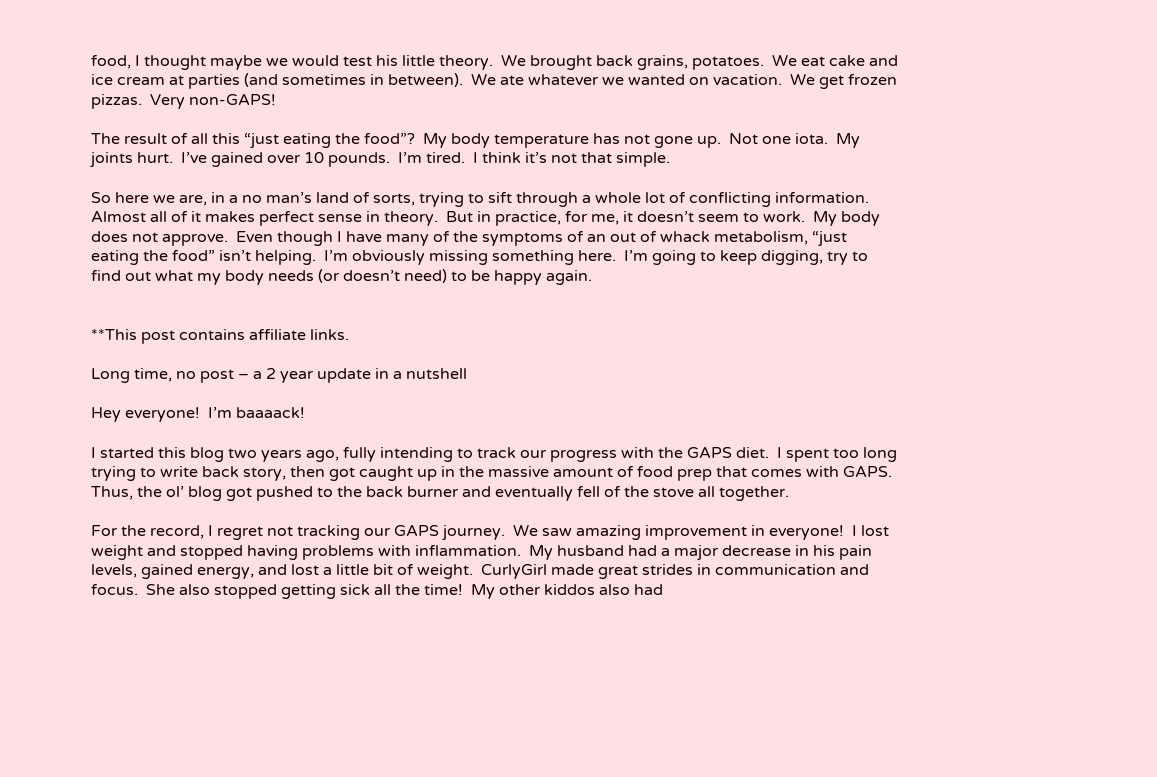food, I thought maybe we would test his little theory.  We brought back grains, potatoes.  We eat cake and ice cream at parties (and sometimes in between).  We ate whatever we wanted on vacation.  We get frozen pizzas.  Very non-GAPS!

The result of all this “just eating the food”?  My body temperature has not gone up.  Not one iota.  My joints hurt.  I’ve gained over 10 pounds.  I’m tired.  I think it’s not that simple.

So here we are, in a no man’s land of sorts, trying to sift through a whole lot of conflicting information.  Almost all of it makes perfect sense in theory.  But in practice, for me, it doesn’t seem to work.  My body does not approve.  Even though I have many of the symptoms of an out of whack metabolism, “just eating the food” isn’t helping.  I’m obviously missing something here.  I’m going to keep digging, try to find out what my body needs (or doesn’t need) to be happy again.


**This post contains affiliate links.

Long time, no post – a 2 year update in a nutshell

Hey everyone!  I’m baaaack!

I started this blog two years ago, fully intending to track our progress with the GAPS diet.  I spent too long trying to write back story, then got caught up in the massive amount of food prep that comes with GAPS.  Thus, the ol’ blog got pushed to the back burner and eventually fell of the stove all together.

For the record, I regret not tracking our GAPS journey.  We saw amazing improvement in everyone!  I lost weight and stopped having problems with inflammation.  My husband had a major decrease in his pain levels, gained energy, and lost a little bit of weight.  CurlyGirl made great strides in communication and focus.  She also stopped getting sick all the time!  My other kiddos also had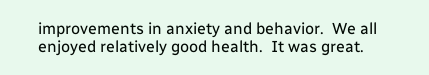improvements in anxiety and behavior.  We all enjoyed relatively good health.  It was great.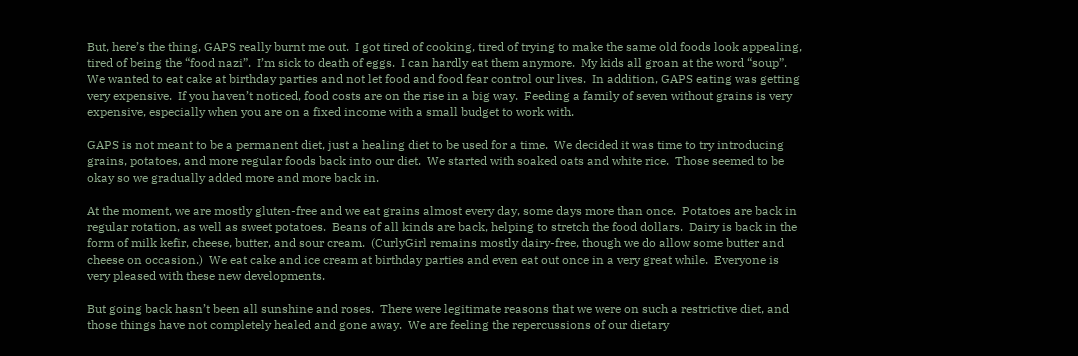But, here’s the thing, GAPS really burnt me out.  I got tired of cooking, tired of trying to make the same old foods look appealing, tired of being the “food nazi”.  I’m sick to death of eggs.  I can hardly eat them anymore.  My kids all groan at the word “soup”.  We wanted to eat cake at birthday parties and not let food and food fear control our lives.  In addition, GAPS eating was getting very expensive.  If you haven’t noticed, food costs are on the rise in a big way.  Feeding a family of seven without grains is very expensive, especially when you are on a fixed income with a small budget to work with.

GAPS is not meant to be a permanent diet, just a healing diet to be used for a time.  We decided it was time to try introducing grains, potatoes, and more regular foods back into our diet.  We started with soaked oats and white rice.  Those seemed to be okay so we gradually added more and more back in.

At the moment, we are mostly gluten-free and we eat grains almost every day, some days more than once.  Potatoes are back in regular rotation, as well as sweet potatoes.  Beans of all kinds are back, helping to stretch the food dollars.  Dairy is back in the form of milk kefir, cheese, butter, and sour cream.  (CurlyGirl remains mostly dairy-free, though we do allow some butter and cheese on occasion.)  We eat cake and ice cream at birthday parties and even eat out once in a very great while.  Everyone is very pleased with these new developments.

But going back hasn’t been all sunshine and roses.  There were legitimate reasons that we were on such a restrictive diet, and those things have not completely healed and gone away.  We are feeling the repercussions of our dietary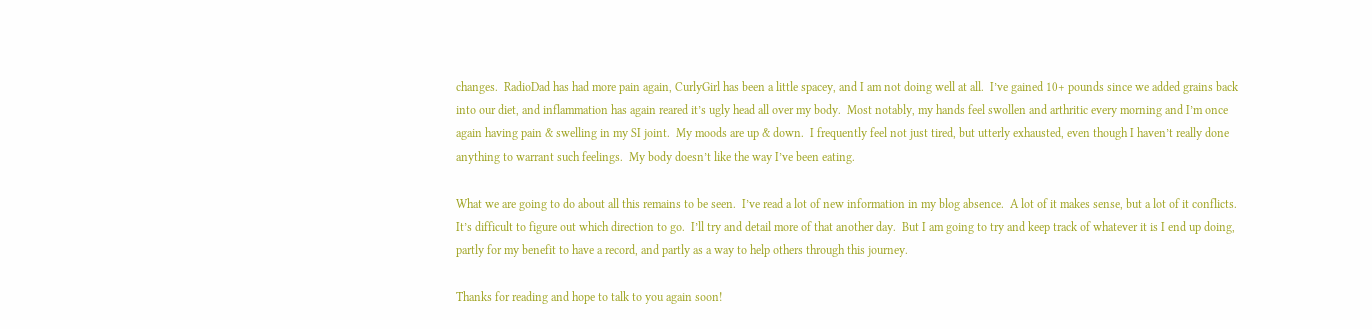changes.  RadioDad has had more pain again, CurlyGirl has been a little spacey, and I am not doing well at all.  I’ve gained 10+ pounds since we added grains back into our diet, and inflammation has again reared it’s ugly head all over my body.  Most notably, my hands feel swollen and arthritic every morning and I’m once again having pain & swelling in my SI joint.  My moods are up & down.  I frequently feel not just tired, but utterly exhausted, even though I haven’t really done anything to warrant such feelings.  My body doesn’t like the way I’ve been eating.

What we are going to do about all this remains to be seen.  I’ve read a lot of new information in my blog absence.  A lot of it makes sense, but a lot of it conflicts.  It’s difficult to figure out which direction to go.  I’ll try and detail more of that another day.  But I am going to try and keep track of whatever it is I end up doing, partly for my benefit to have a record, and partly as a way to help others through this journey.

Thanks for reading and hope to talk to you again soon!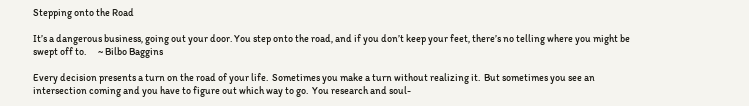Stepping onto the Road

It’s a dangerous business, going out your door. You step onto the road, and if you don’t keep your feet, there’s no telling where you might be swept off to.      ~ Bilbo Baggins

Every decision presents a turn on the road of your life.  Sometimes you make a turn without realizing it.  But sometimes you see an intersection coming and you have to figure out which way to go.  You research and soul-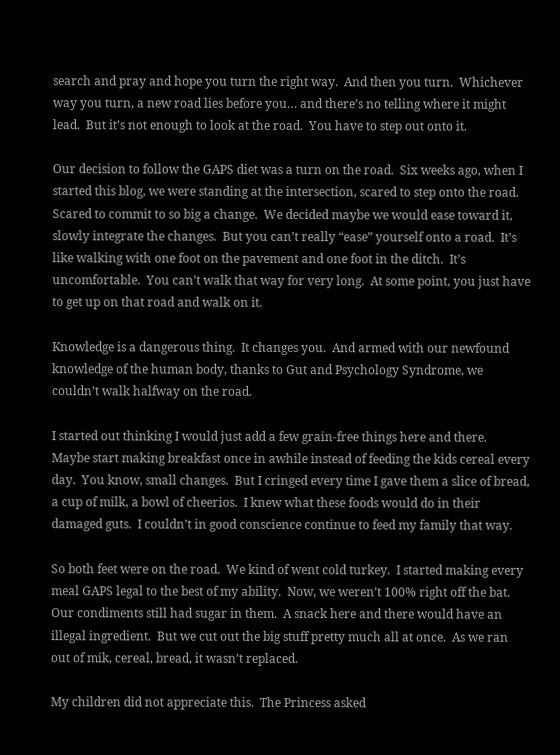search and pray and hope you turn the right way.  And then you turn.  Whichever way you turn, a new road lies before you… and there’s no telling where it might lead.  But it’s not enough to look at the road.  You have to step out onto it.

Our decision to follow the GAPS diet was a turn on the road.  Six weeks ago, when I started this blog, we were standing at the intersection, scared to step onto the road.  Scared to commit to so big a change.  We decided maybe we would ease toward it, slowly integrate the changes.  But you can’t really “ease” yourself onto a road.  It’s like walking with one foot on the pavement and one foot in the ditch.  It’s uncomfortable.  You can’t walk that way for very long.  At some point, you just have to get up on that road and walk on it.

Knowledge is a dangerous thing.  It changes you.  And armed with our newfound knowledge of the human body, thanks to Gut and Psychology Syndrome, we couldn’t walk halfway on the road.

I started out thinking I would just add a few grain-free things here and there.  Maybe start making breakfast once in awhile instead of feeding the kids cereal every day.  You know, small changes.  But I cringed every time I gave them a slice of bread, a cup of milk, a bowl of cheerios.  I knew what these foods would do in their damaged guts.  I couldn’t in good conscience continue to feed my family that way.

So both feet were on the road.  We kind of went cold turkey.  I started making every meal GAPS legal to the best of my ability.  Now, we weren’t 100% right off the bat.  Our condiments still had sugar in them.  A snack here and there would have an illegal ingredient.  But we cut out the big stuff pretty much all at once.  As we ran out of mik, cereal, bread, it wasn’t replaced.

My children did not appreciate this.  The Princess asked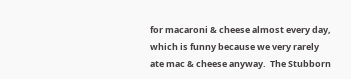for macaroni & cheese almost every day, which is funny because we very rarely ate mac & cheese anyway.  The Stubborn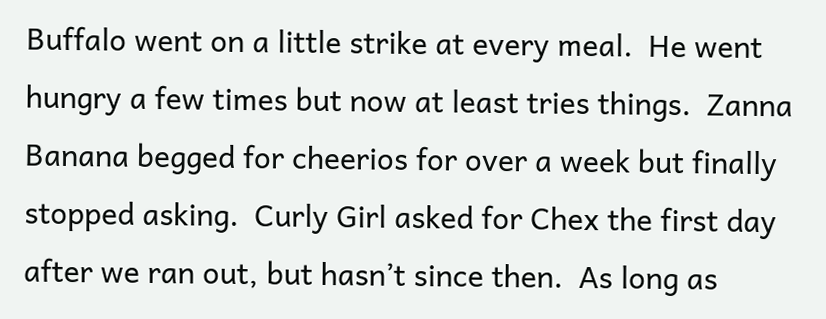Buffalo went on a little strike at every meal.  He went hungry a few times but now at least tries things.  Zanna Banana begged for cheerios for over a week but finally stopped asking.  Curly Girl asked for Chex the first day after we ran out, but hasn’t since then.  As long as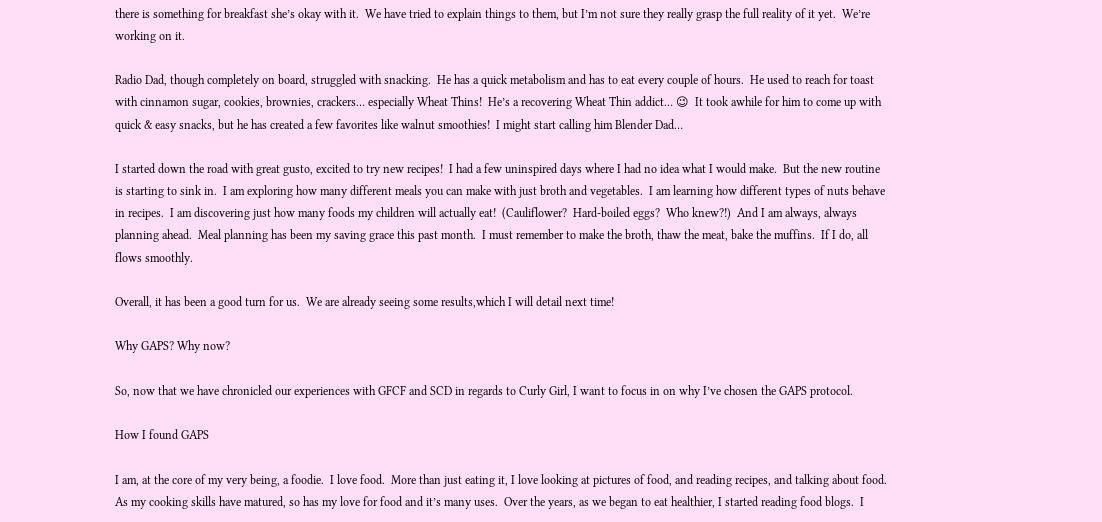there is something for breakfast she’s okay with it.  We have tried to explain things to them, but I’m not sure they really grasp the full reality of it yet.  We’re working on it.

Radio Dad, though completely on board, struggled with snacking.  He has a quick metabolism and has to eat every couple of hours.  He used to reach for toast with cinnamon sugar, cookies, brownies, crackers… especially Wheat Thins!  He’s a recovering Wheat Thin addict… 😉  It took awhile for him to come up with quick & easy snacks, but he has created a few favorites like walnut smoothies!  I might start calling him Blender Dad…

I started down the road with great gusto, excited to try new recipes!  I had a few uninspired days where I had no idea what I would make.  But the new routine is starting to sink in.  I am exploring how many different meals you can make with just broth and vegetables.  I am learning how different types of nuts behave in recipes.  I am discovering just how many foods my children will actually eat!  (Cauliflower?  Hard-boiled eggs?  Who knew?!)  And I am always, always planning ahead.  Meal planning has been my saving grace this past month.  I must remember to make the broth, thaw the meat, bake the muffins.  If I do, all flows smoothly.

Overall, it has been a good turn for us.  We are already seeing some results,which I will detail next time!

Why GAPS? Why now?

So, now that we have chronicled our experiences with GFCF and SCD in regards to Curly Girl, I want to focus in on why I’ve chosen the GAPS protocol.

How I found GAPS

I am, at the core of my very being, a foodie.  I love food.  More than just eating it, I love looking at pictures of food, and reading recipes, and talking about food.  As my cooking skills have matured, so has my love for food and it’s many uses.  Over the years, as we began to eat healthier, I started reading food blogs.  I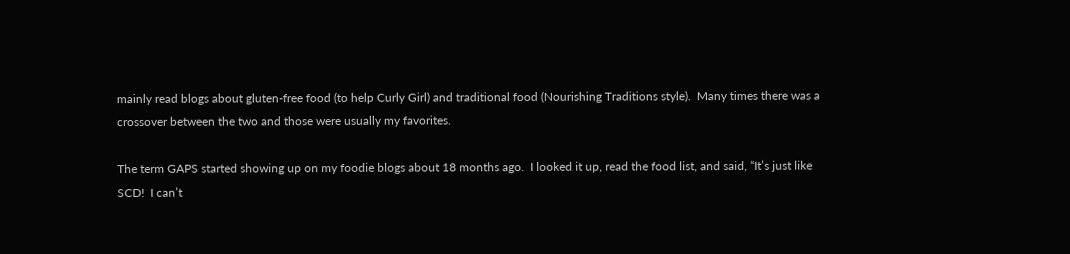mainly read blogs about gluten-free food (to help Curly Girl) and traditional food (Nourishing Traditions style).  Many times there was a crossover between the two and those were usually my favorites.

The term GAPS started showing up on my foodie blogs about 18 months ago.  I looked it up, read the food list, and said, “It’s just like SCD!  I can’t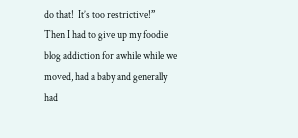do that!  It’s too restrictive!”  Then I had to give up my foodie blog addiction for awhile while we moved, had a baby and generally had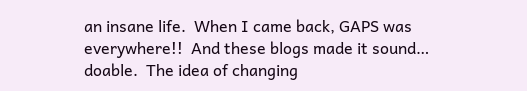an insane life.  When I came back, GAPS was everywhere!!  And these blogs made it sound… doable.  The idea of changing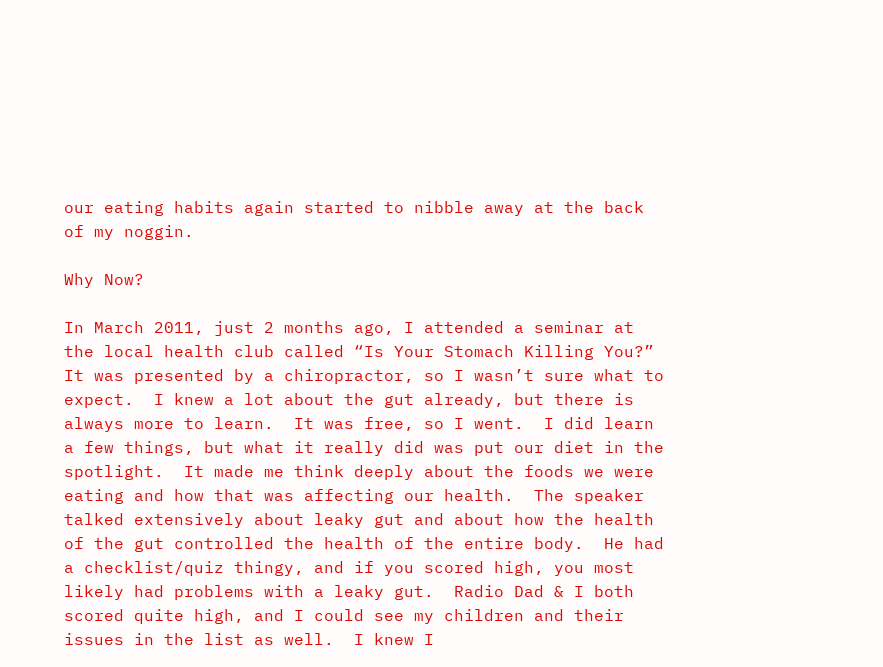our eating habits again started to nibble away at the back of my noggin.

Why Now?

In March 2011, just 2 months ago, I attended a seminar at the local health club called “Is Your Stomach Killing You?”  It was presented by a chiropractor, so I wasn’t sure what to expect.  I knew a lot about the gut already, but there is always more to learn.  It was free, so I went.  I did learn a few things, but what it really did was put our diet in the spotlight.  It made me think deeply about the foods we were eating and how that was affecting our health.  The speaker talked extensively about leaky gut and about how the health of the gut controlled the health of the entire body.  He had a checklist/quiz thingy, and if you scored high, you most likely had problems with a leaky gut.  Radio Dad & I both scored quite high, and I could see my children and their issues in the list as well.  I knew I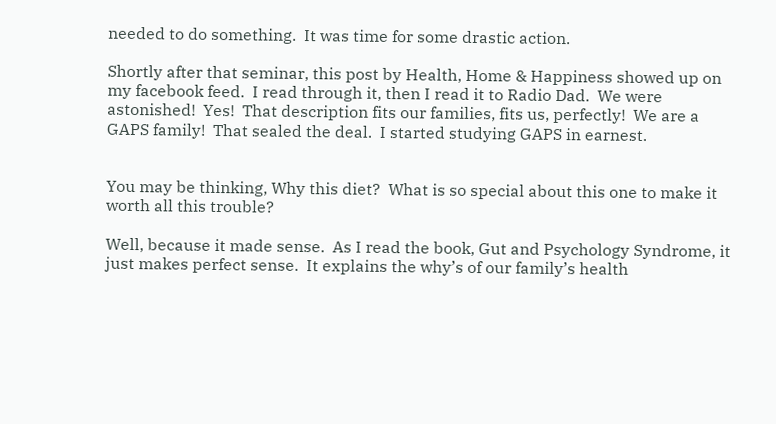needed to do something.  It was time for some drastic action.

Shortly after that seminar, this post by Health, Home & Happiness showed up on my facebook feed.  I read through it, then I read it to Radio Dad.  We were astonished!  Yes!  That description fits our families, fits us, perfectly!  We are a GAPS family!  That sealed the deal.  I started studying GAPS in earnest.


You may be thinking, Why this diet?  What is so special about this one to make it worth all this trouble?

Well, because it made sense.  As I read the book, Gut and Psychology Syndrome, it just makes perfect sense.  It explains the why’s of our family’s health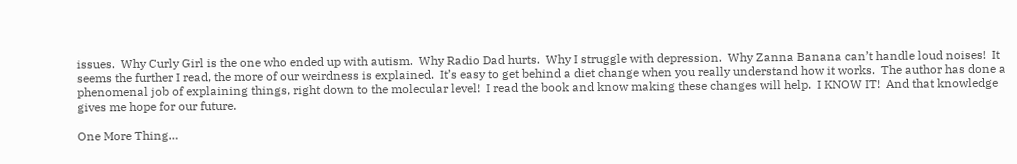issues.  Why Curly Girl is the one who ended up with autism.  Why Radio Dad hurts.  Why I struggle with depression.  Why Zanna Banana can’t handle loud noises!  It seems the further I read, the more of our weirdness is explained.  It’s easy to get behind a diet change when you really understand how it works.  The author has done a phenomenal job of explaining things, right down to the molecular level!  I read the book and know making these changes will help.  I KNOW IT!  And that knowledge gives me hope for our future.

One More Thing…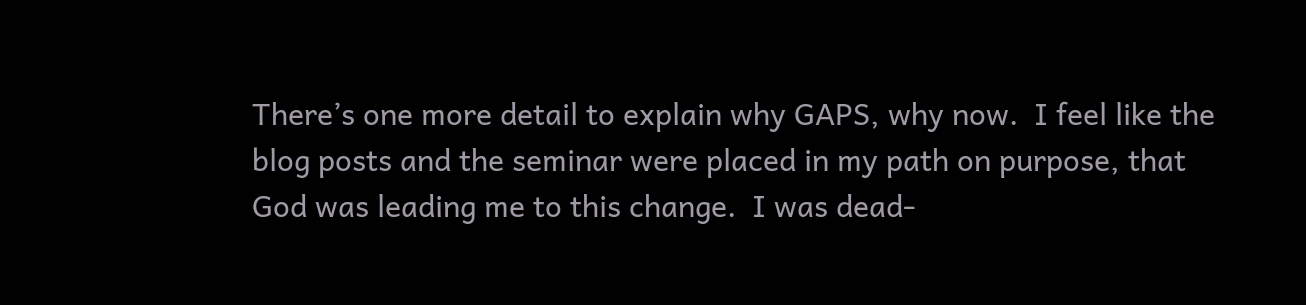There’s one more detail to explain why GAPS, why now.  I feel like the blog posts and the seminar were placed in my path on purpose, that God was leading me to this change.  I was dead-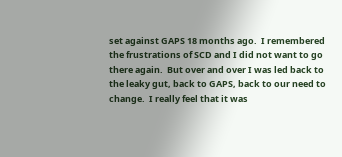set against GAPS 18 months ago.  I remembered the frustrations of SCD and I did not want to go there again.  But over and over I was led back to the leaky gut, back to GAPS, back to our need to change.  I really feel that it was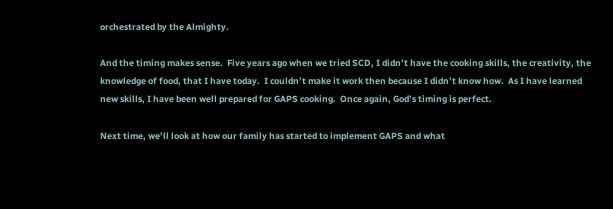orchestrated by the Almighty.

And the timing makes sense.  Five years ago when we tried SCD, I didn’t have the cooking skills, the creativity, the knowledge of food, that I have today.  I couldn’t make it work then because I didn’t know how.  As I have learned new skills, I have been well prepared for GAPS cooking.  Once again, God’s timing is perfect.

Next time, we’ll look at how our family has started to implement GAPS and what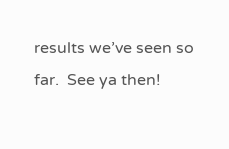results we’ve seen so far.  See ya then!